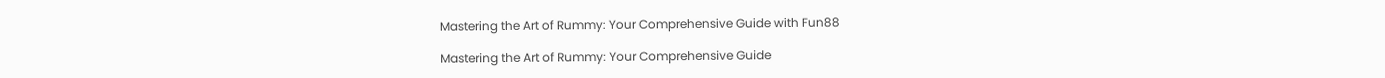Mastering the Art of Rummy: Your Comprehensive Guide with Fun88

Mastering the Art of Rummy: Your Comprehensive Guide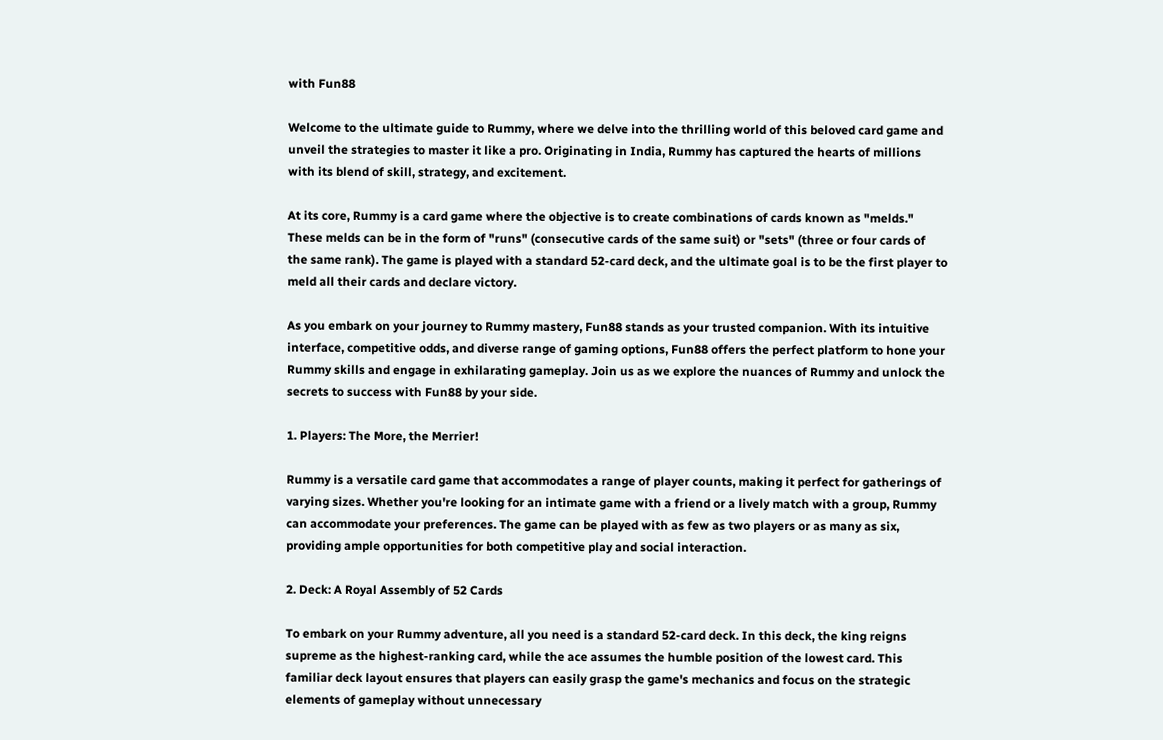with Fun88

Welcome to the ultimate guide to Rummy, where we delve into the thrilling world of this beloved card game and unveil the strategies to master it like a pro. Originating in India, Rummy has captured the hearts of millions with its blend of skill, strategy, and excitement.

At its core, Rummy is a card game where the objective is to create combinations of cards known as "melds." These melds can be in the form of "runs" (consecutive cards of the same suit) or "sets" (three or four cards of the same rank). The game is played with a standard 52-card deck, and the ultimate goal is to be the first player to meld all their cards and declare victory.

As you embark on your journey to Rummy mastery, Fun88 stands as your trusted companion. With its intuitive interface, competitive odds, and diverse range of gaming options, Fun88 offers the perfect platform to hone your Rummy skills and engage in exhilarating gameplay. Join us as we explore the nuances of Rummy and unlock the secrets to success with Fun88 by your side.

1. Players: The More, the Merrier!

Rummy is a versatile card game that accommodates a range of player counts, making it perfect for gatherings of varying sizes. Whether you're looking for an intimate game with a friend or a lively match with a group, Rummy can accommodate your preferences. The game can be played with as few as two players or as many as six, providing ample opportunities for both competitive play and social interaction.

2. Deck: A Royal Assembly of 52 Cards

To embark on your Rummy adventure, all you need is a standard 52-card deck. In this deck, the king reigns supreme as the highest-ranking card, while the ace assumes the humble position of the lowest card. This familiar deck layout ensures that players can easily grasp the game's mechanics and focus on the strategic elements of gameplay without unnecessary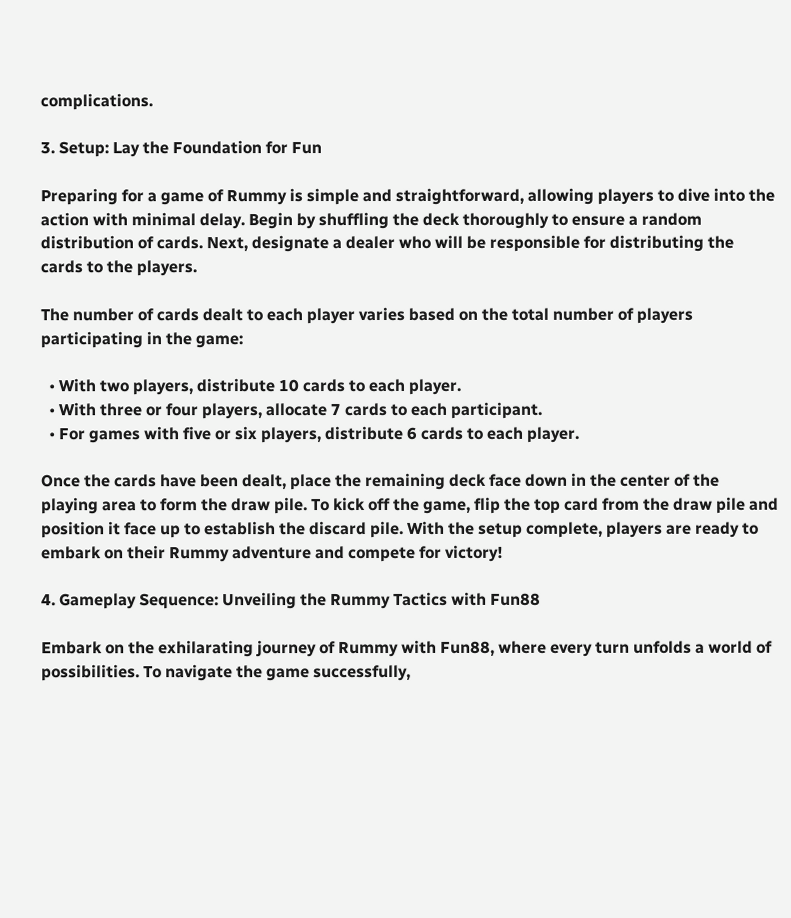complications.

3. Setup: Lay the Foundation for Fun

Preparing for a game of Rummy is simple and straightforward, allowing players to dive into the action with minimal delay. Begin by shuffling the deck thoroughly to ensure a random distribution of cards. Next, designate a dealer who will be responsible for distributing the cards to the players.

The number of cards dealt to each player varies based on the total number of players participating in the game:

  • With two players, distribute 10 cards to each player.
  • With three or four players, allocate 7 cards to each participant.
  • For games with five or six players, distribute 6 cards to each player.

Once the cards have been dealt, place the remaining deck face down in the center of the playing area to form the draw pile. To kick off the game, flip the top card from the draw pile and position it face up to establish the discard pile. With the setup complete, players are ready to embark on their Rummy adventure and compete for victory!

4. Gameplay Sequence: Unveiling the Rummy Tactics with Fun88

Embark on the exhilarating journey of Rummy with Fun88, where every turn unfolds a world of possibilities. To navigate the game successfully,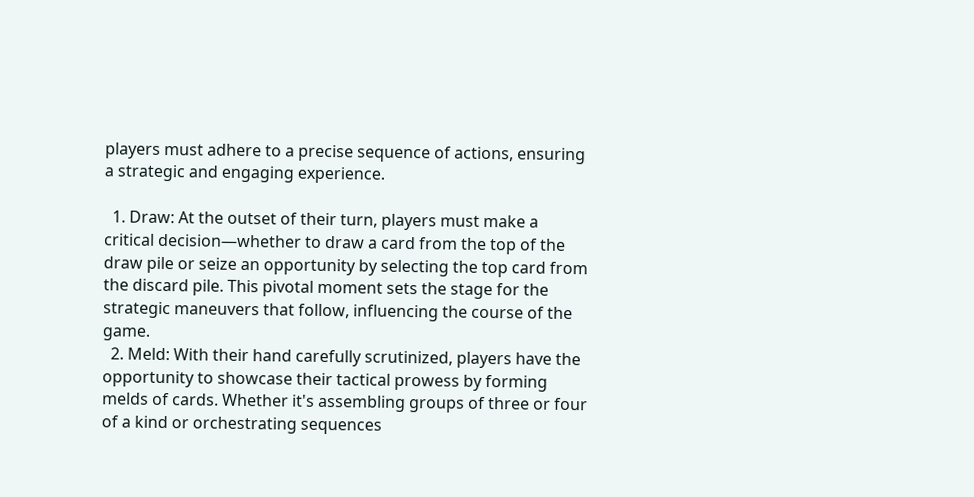players must adhere to a precise sequence of actions, ensuring a strategic and engaging experience.

  1. Draw: At the outset of their turn, players must make a critical decision—whether to draw a card from the top of the draw pile or seize an opportunity by selecting the top card from the discard pile. This pivotal moment sets the stage for the strategic maneuvers that follow, influencing the course of the game.
  2. Meld: With their hand carefully scrutinized, players have the opportunity to showcase their tactical prowess by forming melds of cards. Whether it's assembling groups of three or four of a kind or orchestrating sequences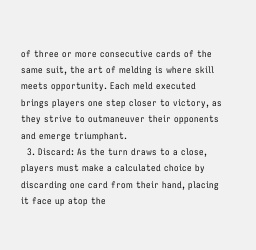of three or more consecutive cards of the same suit, the art of melding is where skill meets opportunity. Each meld executed brings players one step closer to victory, as they strive to outmaneuver their opponents and emerge triumphant.
  3. Discard: As the turn draws to a close, players must make a calculated choice by discarding one card from their hand, placing it face up atop the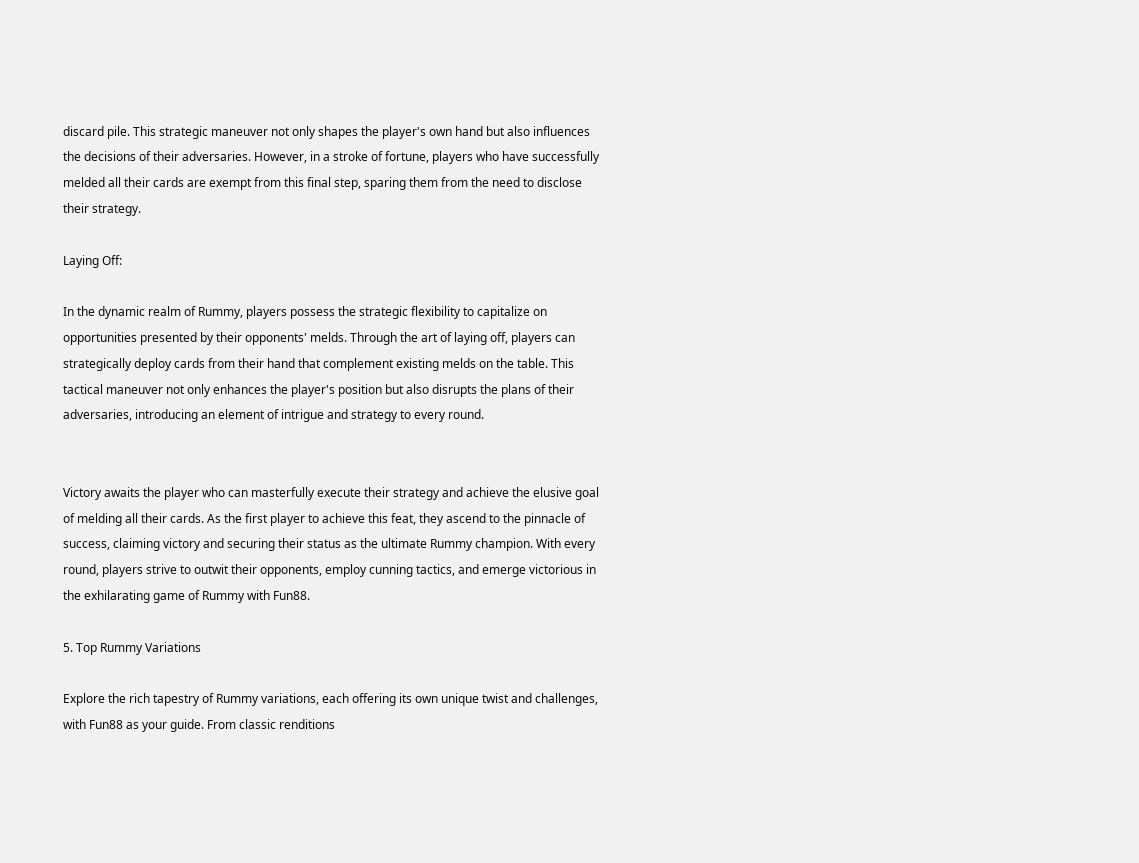discard pile. This strategic maneuver not only shapes the player's own hand but also influences the decisions of their adversaries. However, in a stroke of fortune, players who have successfully melded all their cards are exempt from this final step, sparing them from the need to disclose their strategy.

Laying Off:

In the dynamic realm of Rummy, players possess the strategic flexibility to capitalize on opportunities presented by their opponents' melds. Through the art of laying off, players can strategically deploy cards from their hand that complement existing melds on the table. This tactical maneuver not only enhances the player's position but also disrupts the plans of their adversaries, introducing an element of intrigue and strategy to every round.


Victory awaits the player who can masterfully execute their strategy and achieve the elusive goal of melding all their cards. As the first player to achieve this feat, they ascend to the pinnacle of success, claiming victory and securing their status as the ultimate Rummy champion. With every round, players strive to outwit their opponents, employ cunning tactics, and emerge victorious in the exhilarating game of Rummy with Fun88.

5. Top Rummy Variations

Explore the rich tapestry of Rummy variations, each offering its own unique twist and challenges, with Fun88 as your guide. From classic renditions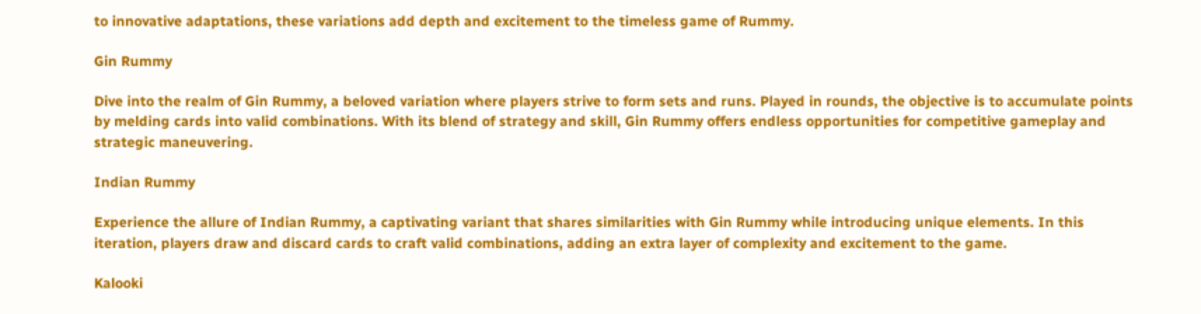to innovative adaptations, these variations add depth and excitement to the timeless game of Rummy.

Gin Rummy

Dive into the realm of Gin Rummy, a beloved variation where players strive to form sets and runs. Played in rounds, the objective is to accumulate points by melding cards into valid combinations. With its blend of strategy and skill, Gin Rummy offers endless opportunities for competitive gameplay and strategic maneuvering.

Indian Rummy

Experience the allure of Indian Rummy, a captivating variant that shares similarities with Gin Rummy while introducing unique elements. In this iteration, players draw and discard cards to craft valid combinations, adding an extra layer of complexity and excitement to the game.

Kalooki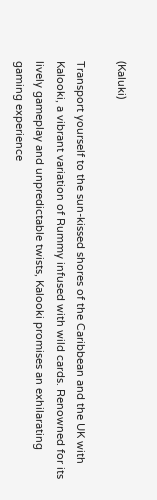(Kaluki)

Transport yourself to the sun-kissed shores of the Caribbean and the UK with Kalooki, a vibrant variation of Rummy infused with wild cards. Renowned for its lively gameplay and unpredictable twists, Kalooki promises an exhilarating gaming experience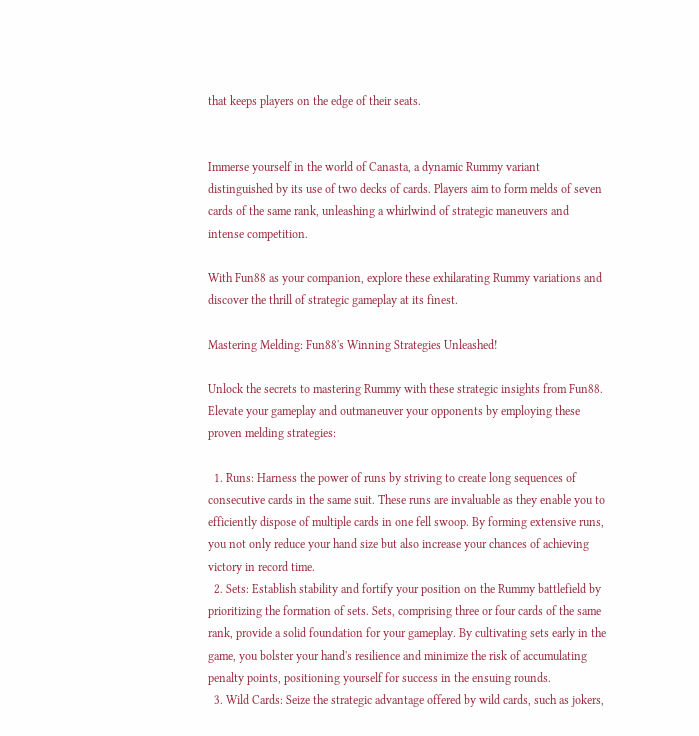that keeps players on the edge of their seats.


Immerse yourself in the world of Canasta, a dynamic Rummy variant distinguished by its use of two decks of cards. Players aim to form melds of seven cards of the same rank, unleashing a whirlwind of strategic maneuvers and intense competition.

With Fun88 as your companion, explore these exhilarating Rummy variations and discover the thrill of strategic gameplay at its finest.

Mastering Melding: Fun88's Winning Strategies Unleashed!

Unlock the secrets to mastering Rummy with these strategic insights from Fun88. Elevate your gameplay and outmaneuver your opponents by employing these proven melding strategies:

  1. Runs: Harness the power of runs by striving to create long sequences of consecutive cards in the same suit. These runs are invaluable as they enable you to efficiently dispose of multiple cards in one fell swoop. By forming extensive runs, you not only reduce your hand size but also increase your chances of achieving victory in record time.
  2. Sets: Establish stability and fortify your position on the Rummy battlefield by prioritizing the formation of sets. Sets, comprising three or four cards of the same rank, provide a solid foundation for your gameplay. By cultivating sets early in the game, you bolster your hand's resilience and minimize the risk of accumulating penalty points, positioning yourself for success in the ensuing rounds.
  3. Wild Cards: Seize the strategic advantage offered by wild cards, such as jokers,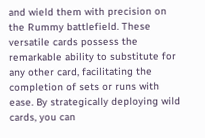and wield them with precision on the Rummy battlefield. These versatile cards possess the remarkable ability to substitute for any other card, facilitating the completion of sets or runs with ease. By strategically deploying wild cards, you can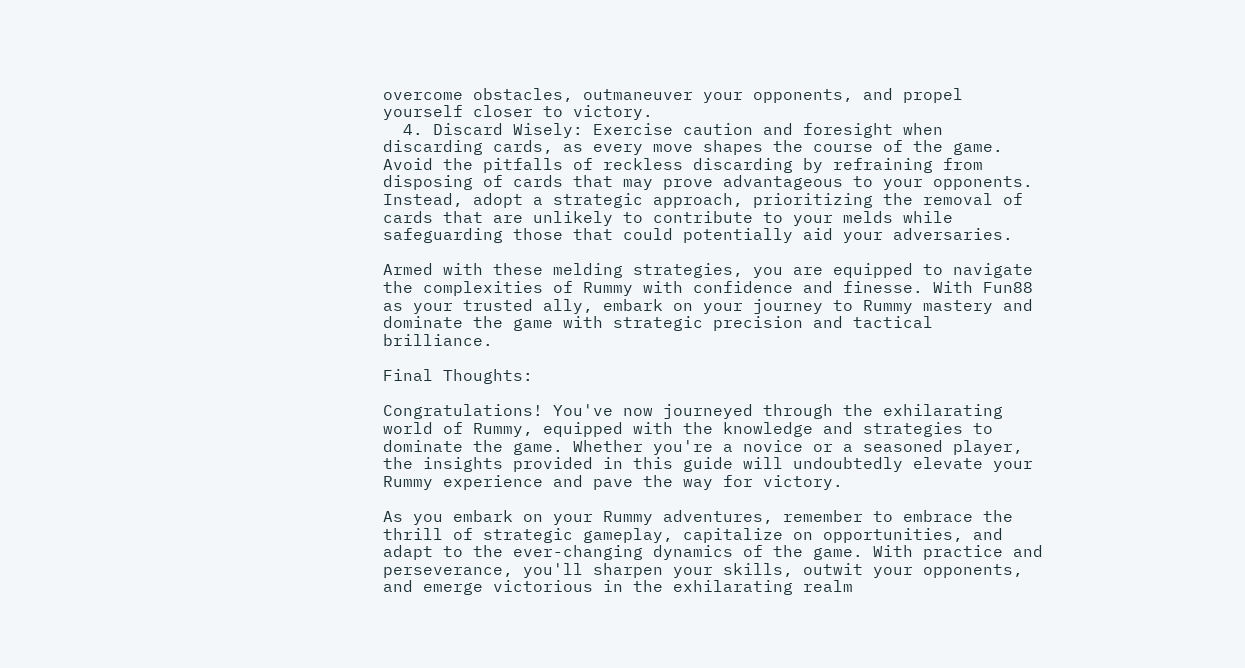overcome obstacles, outmaneuver your opponents, and propel yourself closer to victory.
  4. Discard Wisely: Exercise caution and foresight when discarding cards, as every move shapes the course of the game. Avoid the pitfalls of reckless discarding by refraining from disposing of cards that may prove advantageous to your opponents. Instead, adopt a strategic approach, prioritizing the removal of cards that are unlikely to contribute to your melds while safeguarding those that could potentially aid your adversaries.

Armed with these melding strategies, you are equipped to navigate the complexities of Rummy with confidence and finesse. With Fun88 as your trusted ally, embark on your journey to Rummy mastery and dominate the game with strategic precision and tactical brilliance.

Final Thoughts:

Congratulations! You've now journeyed through the exhilarating world of Rummy, equipped with the knowledge and strategies to dominate the game. Whether you're a novice or a seasoned player, the insights provided in this guide will undoubtedly elevate your Rummy experience and pave the way for victory.

As you embark on your Rummy adventures, remember to embrace the thrill of strategic gameplay, capitalize on opportunities, and adapt to the ever-changing dynamics of the game. With practice and perseverance, you'll sharpen your skills, outwit your opponents, and emerge victorious in the exhilarating realm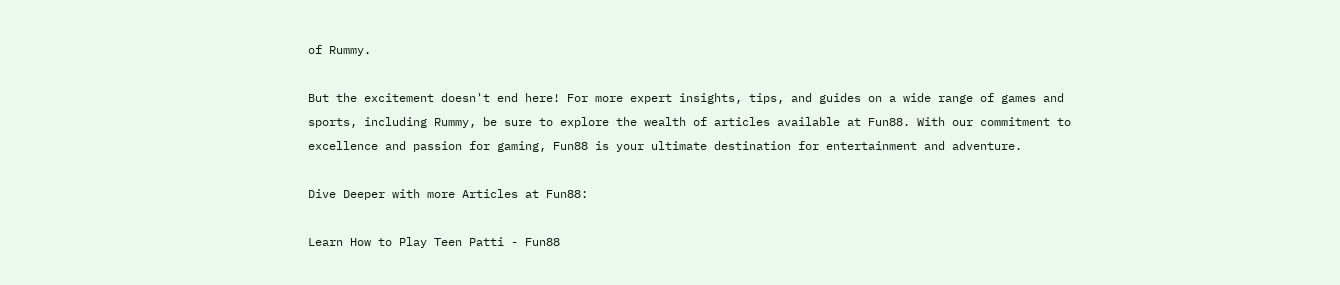of Rummy.

But the excitement doesn't end here! For more expert insights, tips, and guides on a wide range of games and sports, including Rummy, be sure to explore the wealth of articles available at Fun88. With our commitment to excellence and passion for gaming, Fun88 is your ultimate destination for entertainment and adventure.

Dive Deeper with more Articles at Fun88:

Learn How to Play Teen Patti - Fun88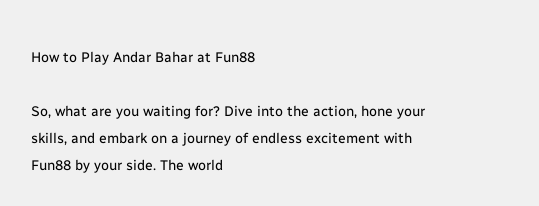How to Play Andar Bahar at Fun88

So, what are you waiting for? Dive into the action, hone your skills, and embark on a journey of endless excitement with Fun88 by your side. The world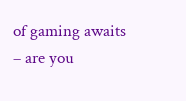of gaming awaits – are you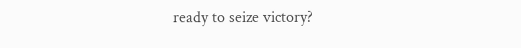ready to seize victory?